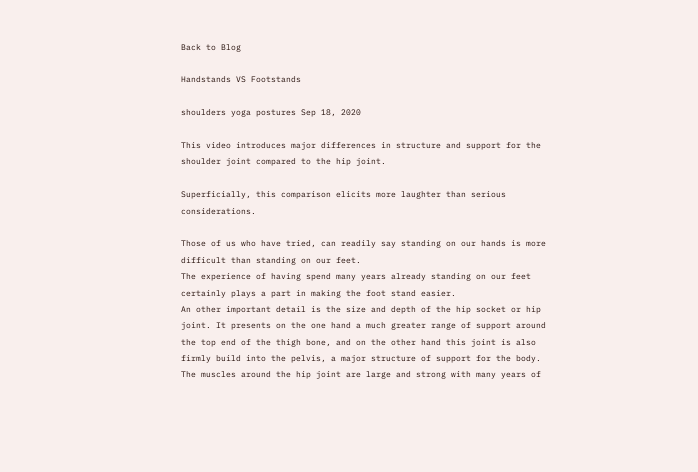Back to Blog

Handstands VS Footstands

shoulders yoga postures Sep 18, 2020

This video introduces major differences in structure and support for the shoulder joint compared to the hip joint.

Superficially, this comparison elicits more laughter than serious considerations.

Those of us who have tried, can readily say standing on our hands is more difficult than standing on our feet.
The experience of having spend many years already standing on our feet certainly plays a part in making the foot stand easier.
An other important detail is the size and depth of the hip socket or hip joint. It presents on the one hand a much greater range of support around the top end of the thigh bone, and on the other hand this joint is also firmly build into the pelvis, a major structure of support for the body.
The muscles around the hip joint are large and strong with many years of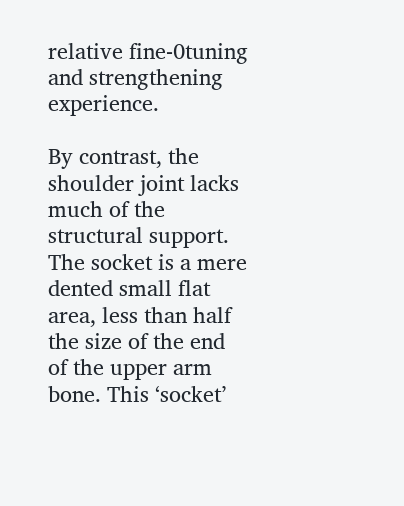relative fine-0tuning and strengthening experience.

By contrast, the shoulder joint lacks much of the structural support. The socket is a mere dented small flat area, less than half the size of the end of the upper arm bone. This ‘socket’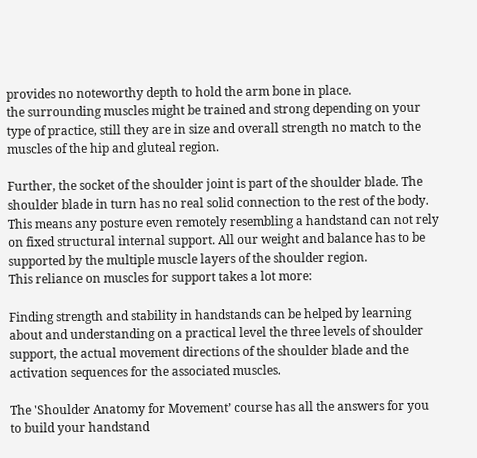provides no noteworthy depth to hold the arm bone in place.
the surrounding muscles might be trained and strong depending on your type of practice, still they are in size and overall strength no match to the muscles of the hip and gluteal region.

Further, the socket of the shoulder joint is part of the shoulder blade. The shoulder blade in turn has no real solid connection to the rest of the body.
This means any posture even remotely resembling a handstand can not rely on fixed structural internal support. All our weight and balance has to be supported by the multiple muscle layers of the shoulder region.
This reliance on muscles for support takes a lot more:

Finding strength and stability in handstands can be helped by learning about and understanding on a practical level the three levels of shoulder support, the actual movement directions of the shoulder blade and the activation sequences for the associated muscles.

The 'Shoulder Anatomy for Movement’ course has all the answers for you to build your handstand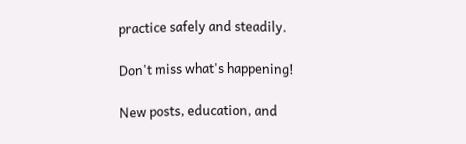practice safely and steadily.

Don't miss what's happening!

New posts, education, and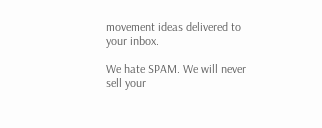movement ideas delivered to your inbox.

We hate SPAM. We will never sell your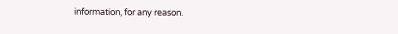information, for any reason.